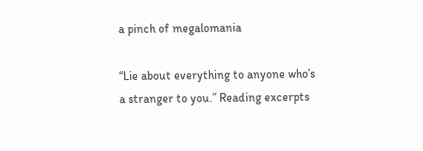a pinch of megalomania

“Lie about everything to anyone who’s a stranger to you.” Reading excerpts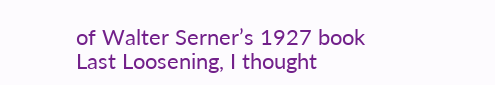of Walter Serner’s 1927 book Last Loosening, I thought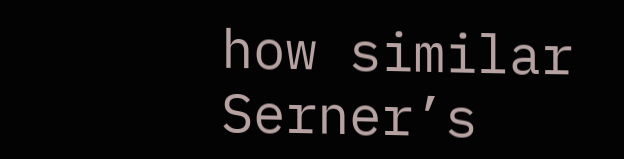how similar Serner’s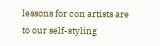lessons for con artists are to our self-styling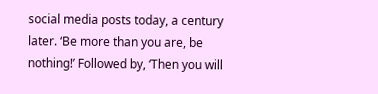social media posts today, a century later. ‘Be more than you are, be nothing!’ Followed by, ‘Then you will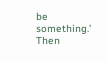be something.’ Then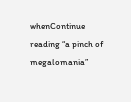whenContinue reading “a pinch of megalomania”